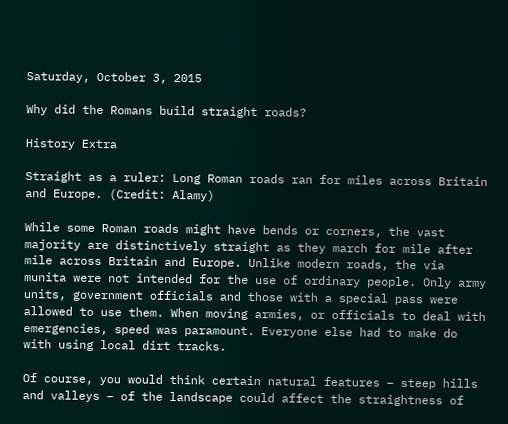Saturday, October 3, 2015

Why did the Romans build straight roads?

History Extra

Straight as a ruler: Long Roman roads ran for miles across Britain and Europe. (Credit: Alamy)

While some Roman roads might have bends or corners, the vast majority are distinctively straight as they march for mile after mile across Britain and Europe. Unlike modern roads, the via munita were not intended for the use of ordinary people. Only army units, government officials and those with a special pass were allowed to use them. When moving armies, or officials to deal with emergencies, speed was paramount. Everyone else had to make do with using local dirt tracks.

Of course, you would think certain natural features – steep hills and valleys – of the landscape could affect the straightness of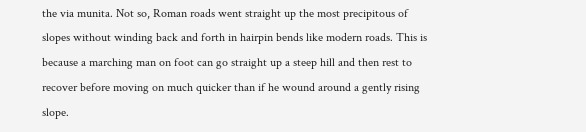the via munita. Not so, Roman roads went straight up the most precipitous of slopes without winding back and forth in hairpin bends like modern roads. This is because a marching man on foot can go straight up a steep hill and then rest to recover before moving on much quicker than if he wound around a gently rising slope.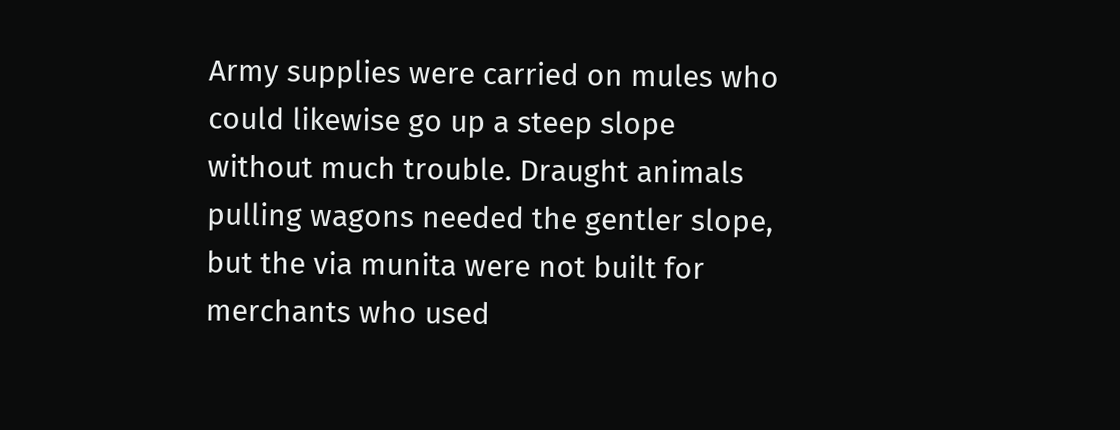Army supplies were carried on mules who could likewise go up a steep slope without much trouble. Draught animals pulling wagons needed the gentler slope, but the via munita were not built for merchants who used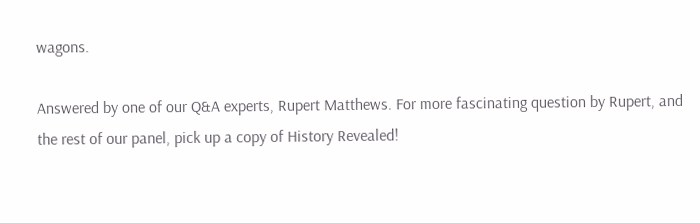wagons.

Answered by one of our Q&A experts, Rupert Matthews. For more fascinating question by Rupert, and the rest of our panel, pick up a copy of History Revealed!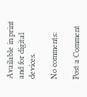Available in print and for digital devices.

No comments:

Post a Comment